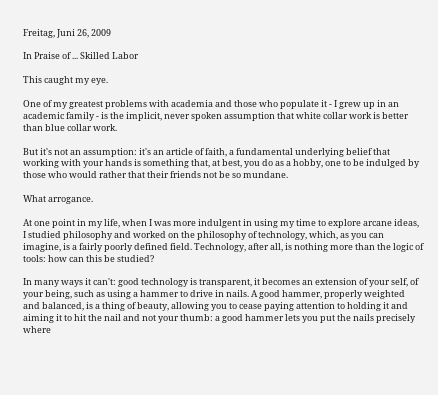Freitag, Juni 26, 2009

In Praise of ... Skilled Labor

This caught my eye.

One of my greatest problems with academia and those who populate it - I grew up in an academic family - is the implicit, never spoken assumption that white collar work is better than blue collar work.

But it's not an assumption: it's an article of faith, a fundamental underlying belief that working with your hands is something that, at best, you do as a hobby, one to be indulged by those who would rather that their friends not be so mundane.

What arrogance.

At one point in my life, when I was more indulgent in using my time to explore arcane ideas, I studied philosophy and worked on the philosophy of technology, which, as you can imagine, is a fairly poorly defined field. Technology, after all, is nothing more than the logic of tools: how can this be studied?

In many ways it can't: good technology is transparent, it becomes an extension of your self, of your being, such as using a hammer to drive in nails. A good hammer, properly weighted and balanced, is a thing of beauty, allowing you to cease paying attention to holding it and aiming it to hit the nail and not your thumb: a good hammer lets you put the nails precisely where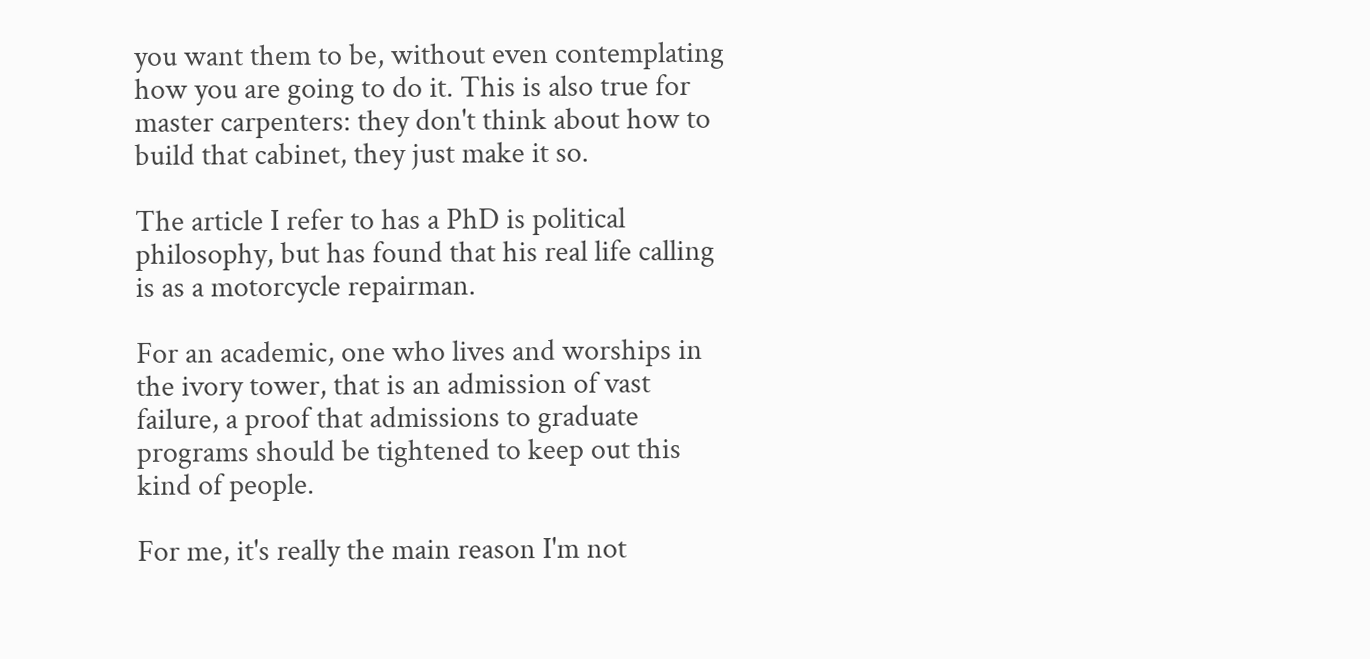you want them to be, without even contemplating how you are going to do it. This is also true for master carpenters: they don't think about how to build that cabinet, they just make it so.

The article I refer to has a PhD is political philosophy, but has found that his real life calling is as a motorcycle repairman.

For an academic, one who lives and worships in the ivory tower, that is an admission of vast failure, a proof that admissions to graduate programs should be tightened to keep out this kind of people.

For me, it's really the main reason I'm not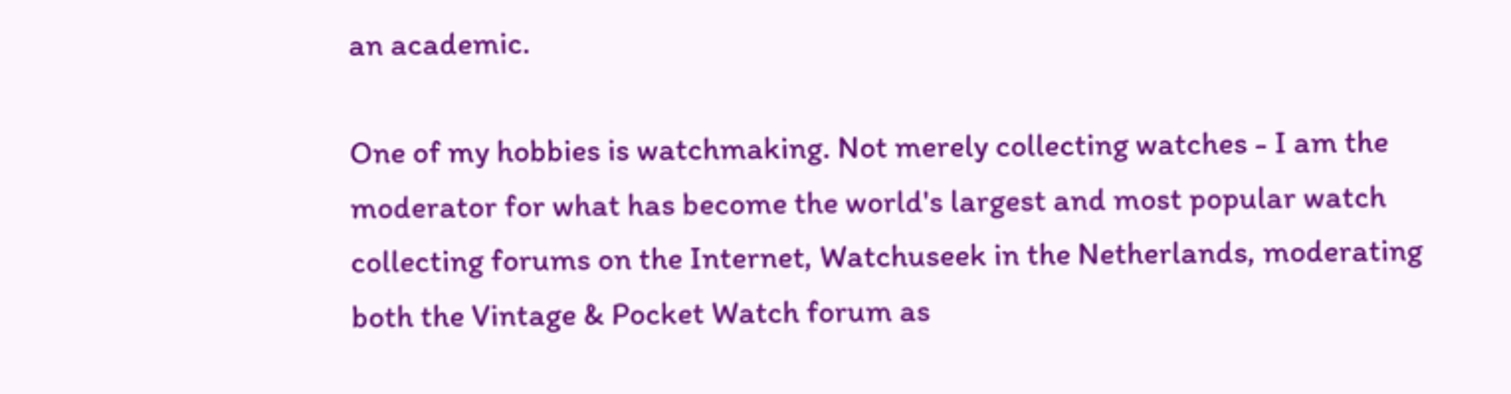an academic.

One of my hobbies is watchmaking. Not merely collecting watches - I am the moderator for what has become the world's largest and most popular watch collecting forums on the Internet, Watchuseek in the Netherlands, moderating both the Vintage & Pocket Watch forum as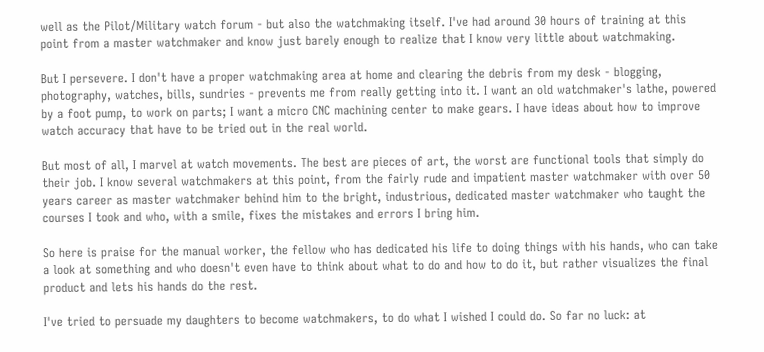well as the Pilot/Military watch forum - but also the watchmaking itself. I've had around 30 hours of training at this point from a master watchmaker and know just barely enough to realize that I know very little about watchmaking.

But I persevere. I don't have a proper watchmaking area at home and clearing the debris from my desk - blogging, photography, watches, bills, sundries - prevents me from really getting into it. I want an old watchmaker's lathe, powered by a foot pump, to work on parts; I want a micro CNC machining center to make gears. I have ideas about how to improve watch accuracy that have to be tried out in the real world.

But most of all, I marvel at watch movements. The best are pieces of art, the worst are functional tools that simply do their job. I know several watchmakers at this point, from the fairly rude and impatient master watchmaker with over 50 years career as master watchmaker behind him to the bright, industrious, dedicated master watchmaker who taught the courses I took and who, with a smile, fixes the mistakes and errors I bring him.

So here is praise for the manual worker, the fellow who has dedicated his life to doing things with his hands, who can take a look at something and who doesn't even have to think about what to do and how to do it, but rather visualizes the final product and lets his hands do the rest.

I've tried to persuade my daughters to become watchmakers, to do what I wished I could do. So far no luck: at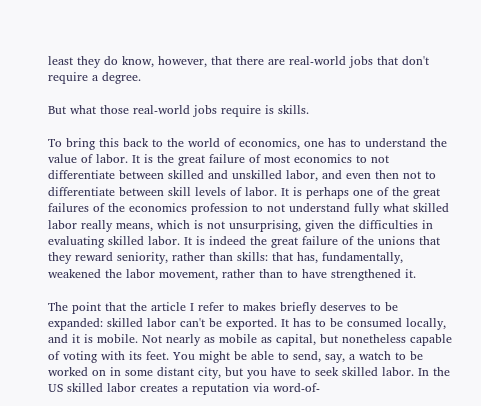least they do know, however, that there are real-world jobs that don't require a degree.

But what those real-world jobs require is skills.

To bring this back to the world of economics, one has to understand the value of labor. It is the great failure of most economics to not differentiate between skilled and unskilled labor, and even then not to differentiate between skill levels of labor. It is perhaps one of the great failures of the economics profession to not understand fully what skilled labor really means, which is not unsurprising, given the difficulties in evaluating skilled labor. It is indeed the great failure of the unions that they reward seniority, rather than skills: that has, fundamentally, weakened the labor movement, rather than to have strengthened it.

The point that the article I refer to makes briefly deserves to be expanded: skilled labor can't be exported. It has to be consumed locally, and it is mobile. Not nearly as mobile as capital, but nonetheless capable of voting with its feet. You might be able to send, say, a watch to be worked on in some distant city, but you have to seek skilled labor. In the US skilled labor creates a reputation via word-of-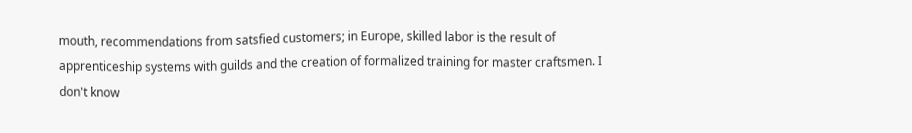mouth, recommendations from satsfied customers; in Europe, skilled labor is the result of apprenticeship systems with guilds and the creation of formalized training for master craftsmen. I don't know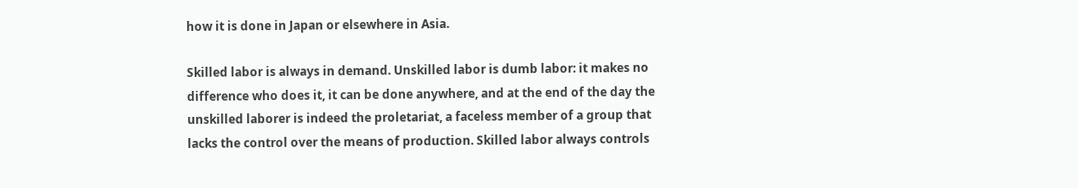how it is done in Japan or elsewhere in Asia.

Skilled labor is always in demand. Unskilled labor is dumb labor: it makes no difference who does it, it can be done anywhere, and at the end of the day the unskilled laborer is indeed the proletariat, a faceless member of a group that lacks the control over the means of production. Skilled labor always controls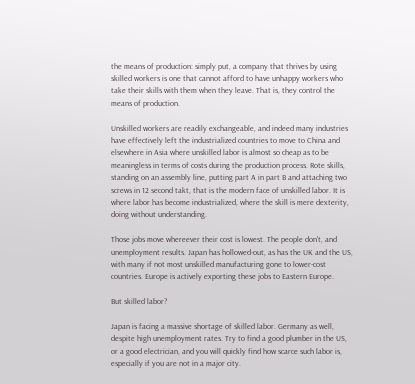the means of production: simply put, a company that thrives by using skilled workers is one that cannot afford to have unhappy workers who take their skills with them when they leave. That is, they control the means of production.

Unskilled workers are readily exchangeable, and indeed many industries have effectively left the industrialized countries to move to China and elsewhere in Asia where unskilled labor is almost so cheap as to be meaningless in terms of costs during the production process. Rote skills, standing on an assembly line, putting part A in part B and attaching two screws in 12 second takt, that is the modern face of unskilled labor. It is where labor has become industrialized, where the skill is mere dexterity, doing without understanding.

Those jobs move whereever their cost is lowest. The people don't, and unemployment results. Japan has hollowed-out, as has the UK and the US, with many if not most unskilled manufacturing gone to lower-cost countries. Europe is actively exporting these jobs to Eastern Europe.

But skilled labor?

Japan is facing a massive shortage of skilled labor. Germany as well, despite high unemployment rates. Try to find a good plumber in the US, or a good electrician, and you will quickly find how scarce such labor is, especially if you are not in a major city.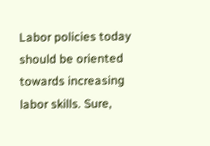Labor policies today should be oriented towards increasing labor skills. Sure,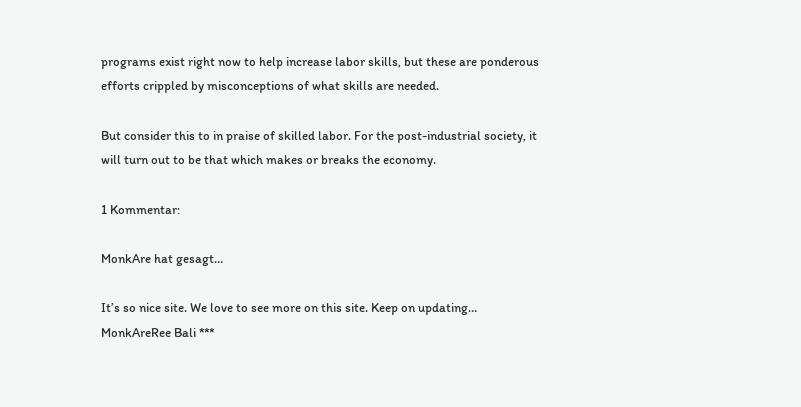programs exist right now to help increase labor skills, but these are ponderous efforts crippled by misconceptions of what skills are needed.

But consider this to in praise of skilled labor. For the post-industrial society, it will turn out to be that which makes or breaks the economy.

1 Kommentar:

MonkAre hat gesagt…

It’s so nice site. We love to see more on this site. Keep on updating… MonkAreRee Bali ***